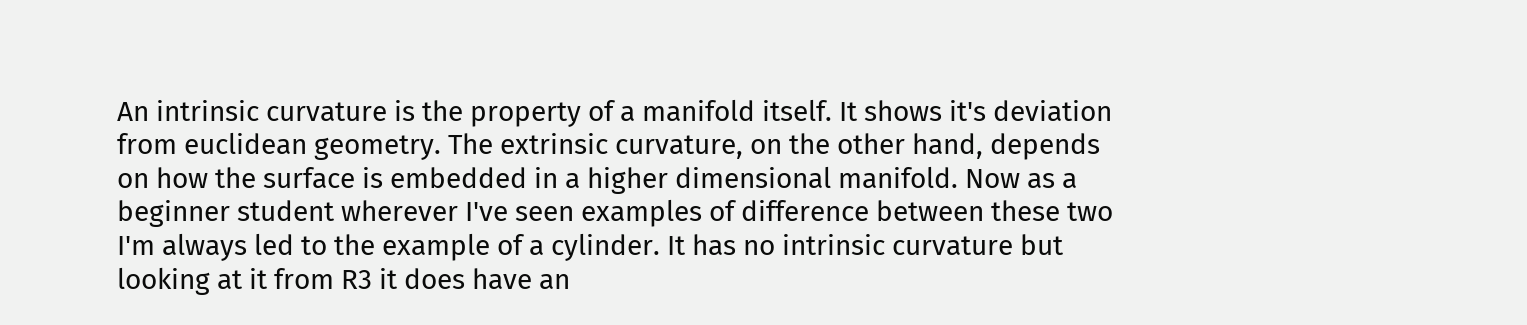An intrinsic curvature is the property of a manifold itself. It shows it's deviation from euclidean geometry. The extrinsic curvature, on the other hand, depends on how the surface is embedded in a higher dimensional manifold. Now as a beginner student wherever I've seen examples of difference between these two I'm always led to the example of a cylinder. It has no intrinsic curvature but looking at it from R3 it does have an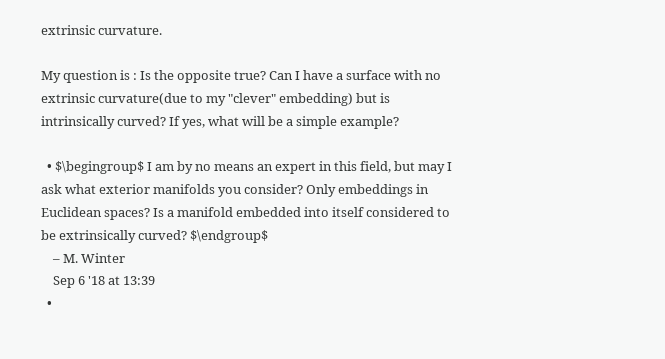extrinsic curvature.

My question is : Is the opposite true? Can I have a surface with no extrinsic curvature(due to my "clever" embedding) but is intrinsically curved? If yes, what will be a simple example?

  • $\begingroup$ I am by no means an expert in this field, but may I ask what exterior manifolds you consider? Only embeddings in Euclidean spaces? Is a manifold embedded into itself considered to be extrinsically curved? $\endgroup$
    – M. Winter
    Sep 6 '18 at 13:39
  •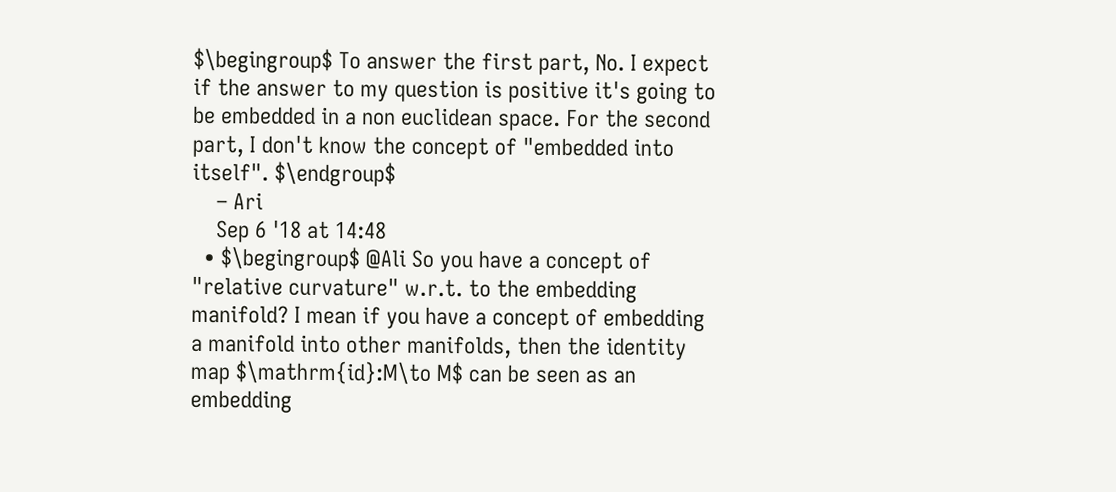$\begingroup$ To answer the first part, No. I expect if the answer to my question is positive it's going to be embedded in a non euclidean space. For the second part, I don't know the concept of "embedded into itself". $\endgroup$
    – Ari
    Sep 6 '18 at 14:48
  • $\begingroup$ @Ali So you have a concept of "relative curvature" w.r.t. to the embedding manifold? I mean if you have a concept of embedding a manifold into other manifolds, then the identity map $\mathrm{id}:M\to M$ can be seen as an embedding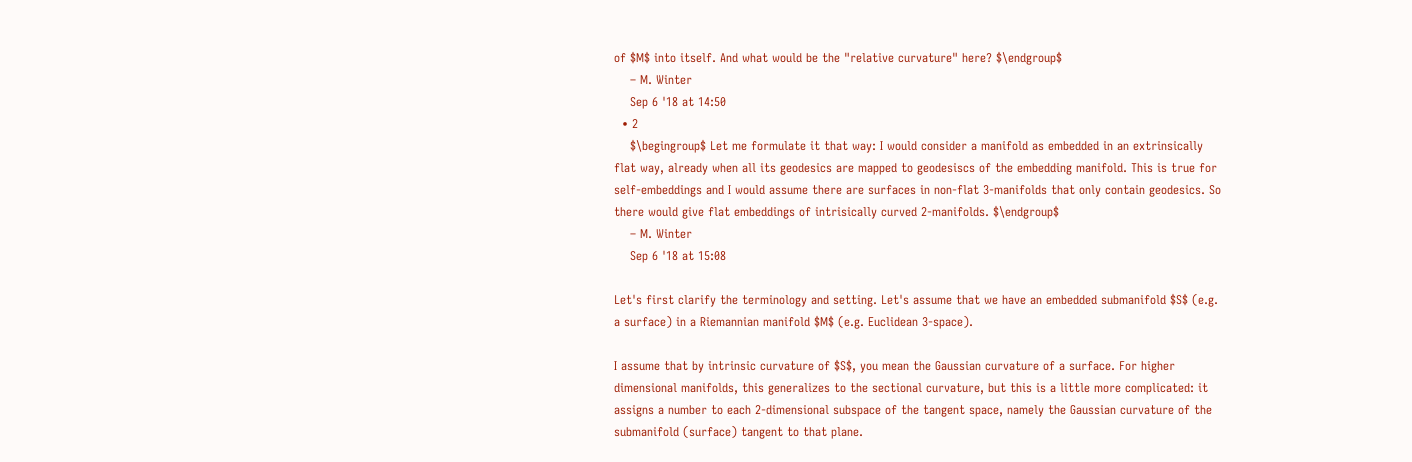of $M$ into itself. And what would be the "relative curvature" here? $\endgroup$
    – M. Winter
    Sep 6 '18 at 14:50
  • 2
    $\begingroup$ Let me formulate it that way: I would consider a manifold as embedded in an extrinsically flat way, already when all its geodesics are mapped to geodesiscs of the embedding manifold. This is true for self-embeddings and I would assume there are surfaces in non-flat 3-manifolds that only contain geodesics. So there would give flat embeddings of intrisically curved 2-manifolds. $\endgroup$
    – M. Winter
    Sep 6 '18 at 15:08

Let's first clarify the terminology and setting. Let's assume that we have an embedded submanifold $S$ (e.g. a surface) in a Riemannian manifold $M$ (e.g. Euclidean 3-space).

I assume that by intrinsic curvature of $S$, you mean the Gaussian curvature of a surface. For higher dimensional manifolds, this generalizes to the sectional curvature, but this is a little more complicated: it assigns a number to each 2-dimensional subspace of the tangent space, namely the Gaussian curvature of the submanifold (surface) tangent to that plane.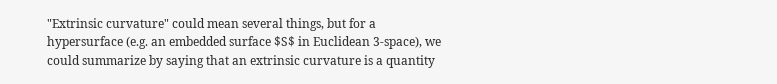"Extrinsic curvature" could mean several things, but for a hypersurface (e.g. an embedded surface $S$ in Euclidean 3-space), we could summarize by saying that an extrinsic curvature is a quantity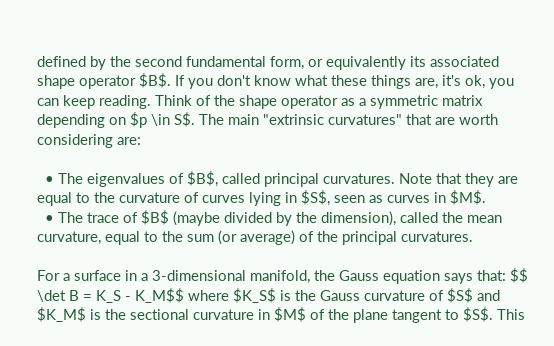defined by the second fundamental form, or equivalently its associated shape operator $B$. If you don't know what these things are, it's ok, you can keep reading. Think of the shape operator as a symmetric matrix depending on $p \in S$. The main "extrinsic curvatures" that are worth considering are:

  • The eigenvalues of $B$, called principal curvatures. Note that they are equal to the curvature of curves lying in $S$, seen as curves in $M$.
  • The trace of $B$ (maybe divided by the dimension), called the mean curvature, equal to the sum (or average) of the principal curvatures.

For a surface in a 3-dimensional manifold, the Gauss equation says that: $$ \det B = K_S - K_M$$ where $K_S$ is the Gauss curvature of $S$ and $K_M$ is the sectional curvature in $M$ of the plane tangent to $S$. This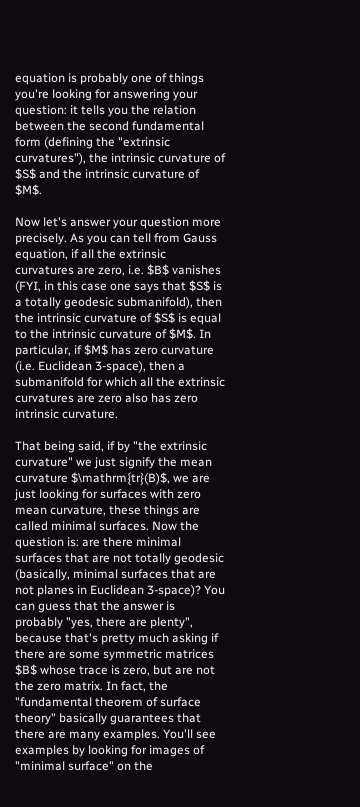equation is probably one of things you're looking for answering your question: it tells you the relation between the second fundamental form (defining the "extrinsic curvatures"), the intrinsic curvature of $S$ and the intrinsic curvature of $M$.

Now let's answer your question more precisely. As you can tell from Gauss equation, if all the extrinsic curvatures are zero, i.e. $B$ vanishes (FYI, in this case one says that $S$ is a totally geodesic submanifold), then the intrinsic curvature of $S$ is equal to the intrinsic curvature of $M$. In particular, if $M$ has zero curvature (i.e. Euclidean 3-space), then a submanifold for which all the extrinsic curvatures are zero also has zero intrinsic curvature.

That being said, if by "the extrinsic curvature" we just signify the mean curvature $\mathrm{tr}(B)$, we are just looking for surfaces with zero mean curvature, these things are called minimal surfaces. Now the question is: are there minimal surfaces that are not totally geodesic (basically, minimal surfaces that are not planes in Euclidean 3-space)? You can guess that the answer is probably "yes, there are plenty", because that's pretty much asking if there are some symmetric matrices $B$ whose trace is zero, but are not the zero matrix. In fact, the "fundamental theorem of surface theory" basically guarantees that there are many examples. You'll see examples by looking for images of "minimal surface" on the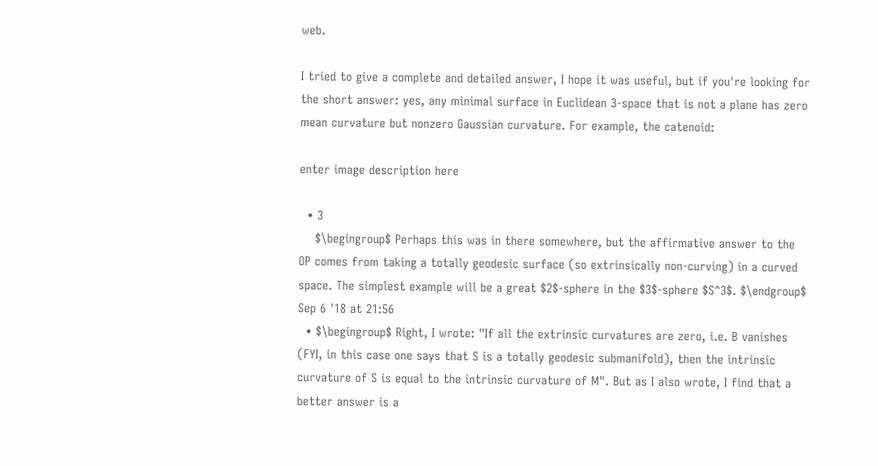web.

I tried to give a complete and detailed answer, I hope it was useful, but if you're looking for the short answer: yes, any minimal surface in Euclidean 3-space that is not a plane has zero mean curvature but nonzero Gaussian curvature. For example, the catenoid:

enter image description here

  • 3
    $\begingroup$ Perhaps this was in there somewhere, but the affirmative answer to the OP comes from taking a totally geodesic surface (so extrinsically non-curving) in a curved space. The simplest example will be a great $2$-sphere in the $3$-sphere $S^3$. $\endgroup$ Sep 6 '18 at 21:56
  • $\begingroup$ Right, I wrote: "If all the extrinsic curvatures are zero, i.e. B vanishes (FYI, in this case one says that S is a totally geodesic submanifold), then the intrinsic curvature of S is equal to the intrinsic curvature of M". But as I also wrote, I find that a better answer is a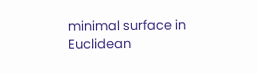minimal surface in Euclidean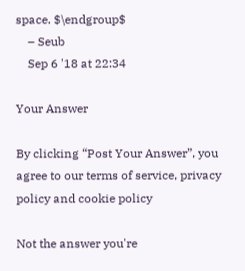space. $\endgroup$
    – Seub
    Sep 6 '18 at 22:34

Your Answer

By clicking “Post Your Answer”, you agree to our terms of service, privacy policy and cookie policy

Not the answer you're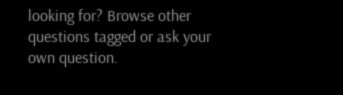looking for? Browse other questions tagged or ask your own question.